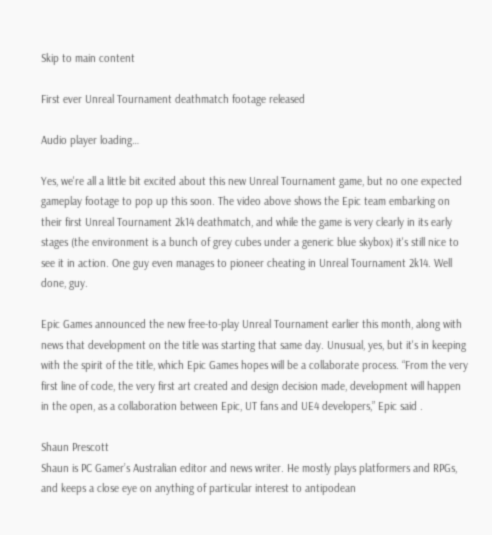Skip to main content

First ever Unreal Tournament deathmatch footage released

Audio player loading…

Yes, we're all a little bit excited about this new Unreal Tournament game, but no one expected gameplay footage to pop up this soon. The video above shows the Epic team embarking on their first Unreal Tournament 2k14 deathmatch, and while the game is very clearly in its early stages (the environment is a bunch of grey cubes under a generic blue skybox) it's still nice to see it in action. One guy even manages to pioneer cheating in Unreal Tournament 2k14. Well done, guy.

Epic Games announced the new free-to-play Unreal Tournament earlier this month, along with news that development on the title was starting that same day. Unusual, yes, but it's in keeping with the spirit of the title, which Epic Games hopes will be a collaborate process. “From the very first line of code, the very first art created and design decision made, development will happen in the open, as a collaboration between Epic, UT fans and UE4 developers,” Epic said .

Shaun Prescott
Shaun is PC Gamer’s Australian editor and news writer. He mostly plays platformers and RPGs, and keeps a close eye on anything of particular interest to antipodean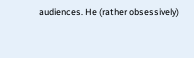audiences. He (rather obsessively)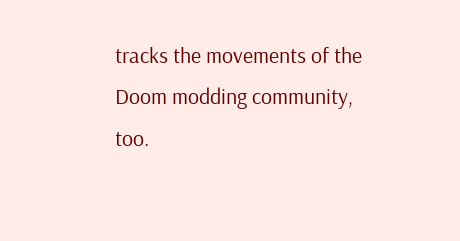tracks the movements of the Doom modding community, too.